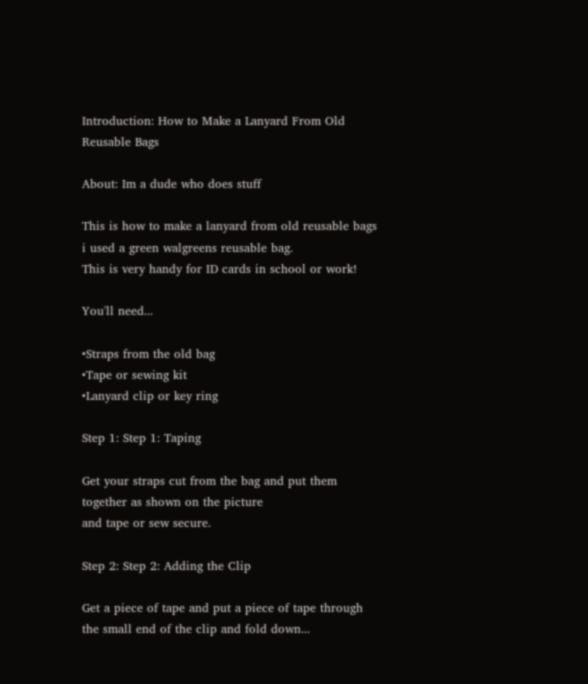Introduction: How to Make a Lanyard From Old Reusable Bags

About: Im a dude who does stuff

This is how to make a lanyard from old reusable bags
i used a green walgreens reusable bag.
This is very handy for ID cards in school or work!

You'll need...

•Straps from the old bag
•Tape or sewing kit
•Lanyard clip or key ring

Step 1: Step 1: Taping

Get your straps cut from the bag and put them together as shown on the picture
and tape or sew secure.

Step 2: Step 2: Adding the Clip

Get a piece of tape and put a piece of tape through the small end of the clip and fold down...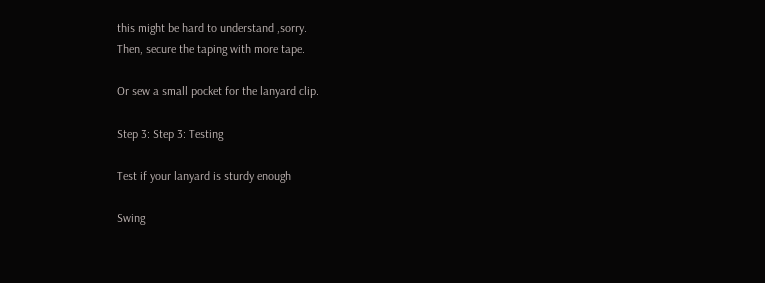this might be hard to understand ,sorry.
Then, secure the taping with more tape.

Or sew a small pocket for the lanyard clip.

Step 3: Step 3: Testing

Test if your lanyard is sturdy enough

Swing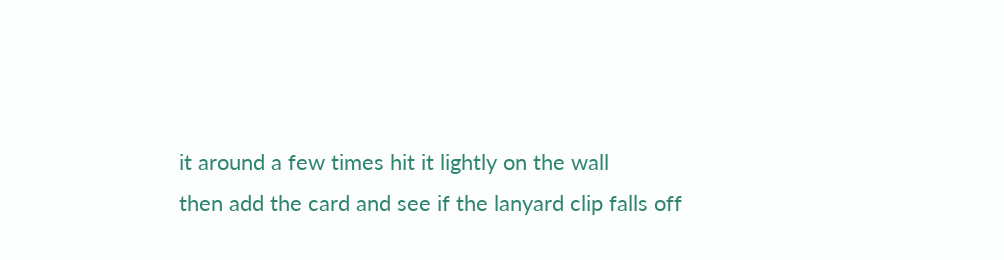it around a few times hit it lightly on the wall
then add the card and see if the lanyard clip falls off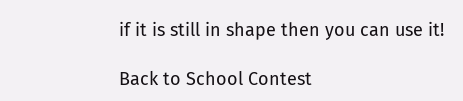if it is still in shape then you can use it!

Back to School Contest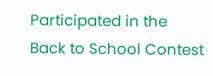Participated in the
Back to School Contest